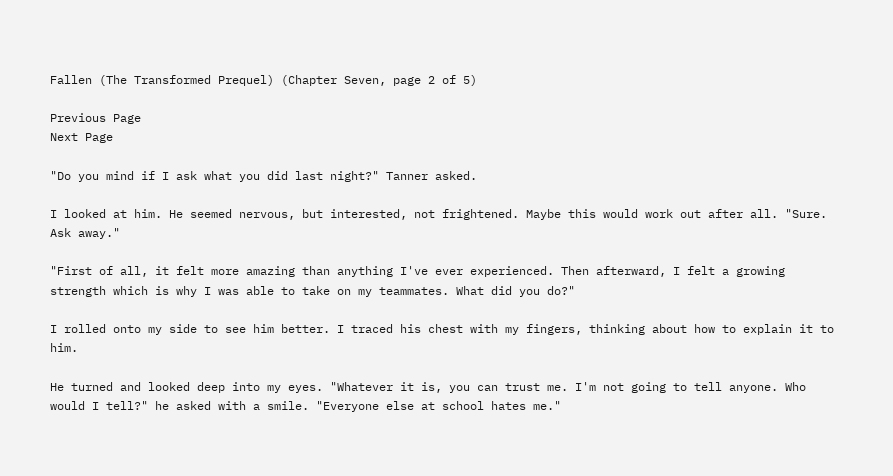Fallen (The Transformed Prequel) (Chapter Seven, page 2 of 5)

Previous Page
Next Page

"Do you mind if I ask what you did last night?" Tanner asked.

I looked at him. He seemed nervous, but interested, not frightened. Maybe this would work out after all. "Sure. Ask away."

"First of all, it felt more amazing than anything I've ever experienced. Then afterward, I felt a growing strength which is why I was able to take on my teammates. What did you do?"

I rolled onto my side to see him better. I traced his chest with my fingers, thinking about how to explain it to him.

He turned and looked deep into my eyes. "Whatever it is, you can trust me. I'm not going to tell anyone. Who would I tell?" he asked with a smile. "Everyone else at school hates me."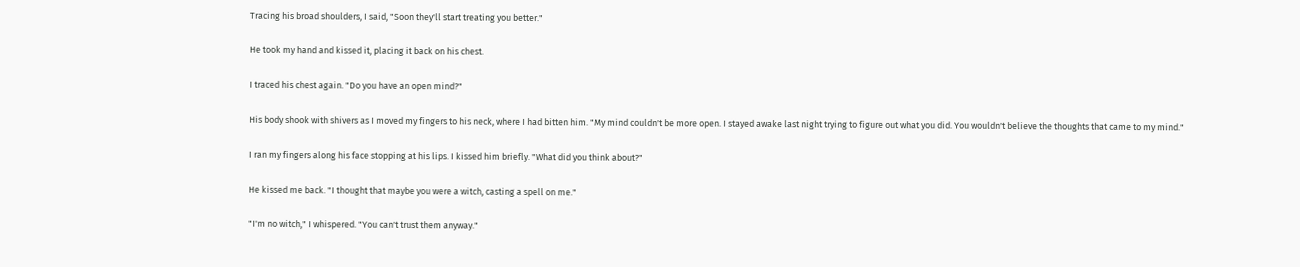Tracing his broad shoulders, I said, "Soon they'll start treating you better."

He took my hand and kissed it, placing it back on his chest.

I traced his chest again. "Do you have an open mind?"

His body shook with shivers as I moved my fingers to his neck, where I had bitten him. "My mind couldn't be more open. I stayed awake last night trying to figure out what you did. You wouldn't believe the thoughts that came to my mind."

I ran my fingers along his face stopping at his lips. I kissed him briefly. "What did you think about?"

He kissed me back. "I thought that maybe you were a witch, casting a spell on me."

"I'm no witch," I whispered. "You can't trust them anyway."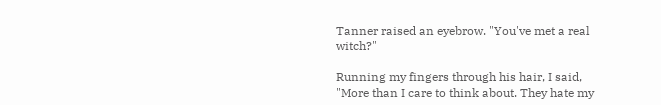Tanner raised an eyebrow. "You've met a real witch?"

Running my fingers through his hair, I said, "More than I care to think about. They hate my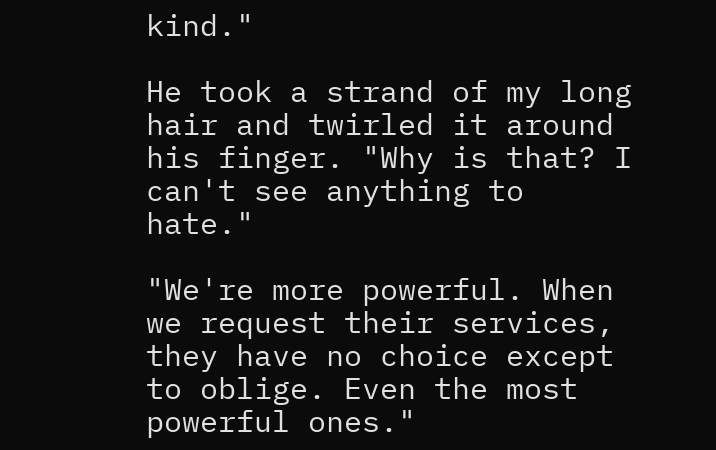kind."

He took a strand of my long hair and twirled it around his finger. "Why is that? I can't see anything to hate."

"We're more powerful. When we request their services, they have no choice except to oblige. Even the most powerful ones."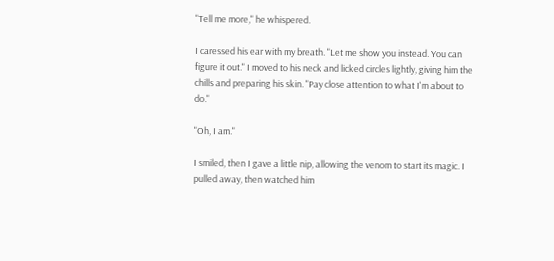"Tell me more," he whispered.

I caressed his ear with my breath. "Let me show you instead. You can figure it out." I moved to his neck and licked circles lightly, giving him the chills and preparing his skin. "Pay close attention to what I'm about to do."

"Oh, I am."

I smiled, then I gave a little nip, allowing the venom to start its magic. I pulled away, then watched him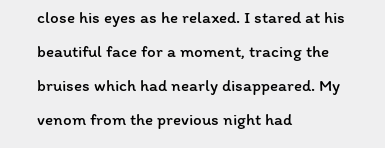close his eyes as he relaxed. I stared at his beautiful face for a moment, tracing the bruises which had nearly disappeared. My venom from the previous night had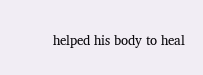helped his body to heal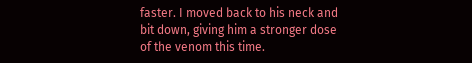faster. I moved back to his neck and bit down, giving him a stronger dose of the venom this time.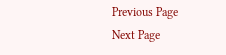Previous Page
Next Page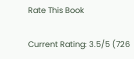Rate This Book

Current Rating: 3.5/5 (726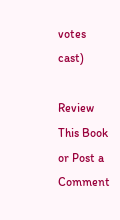votes cast)

Review This Book or Post a Comment